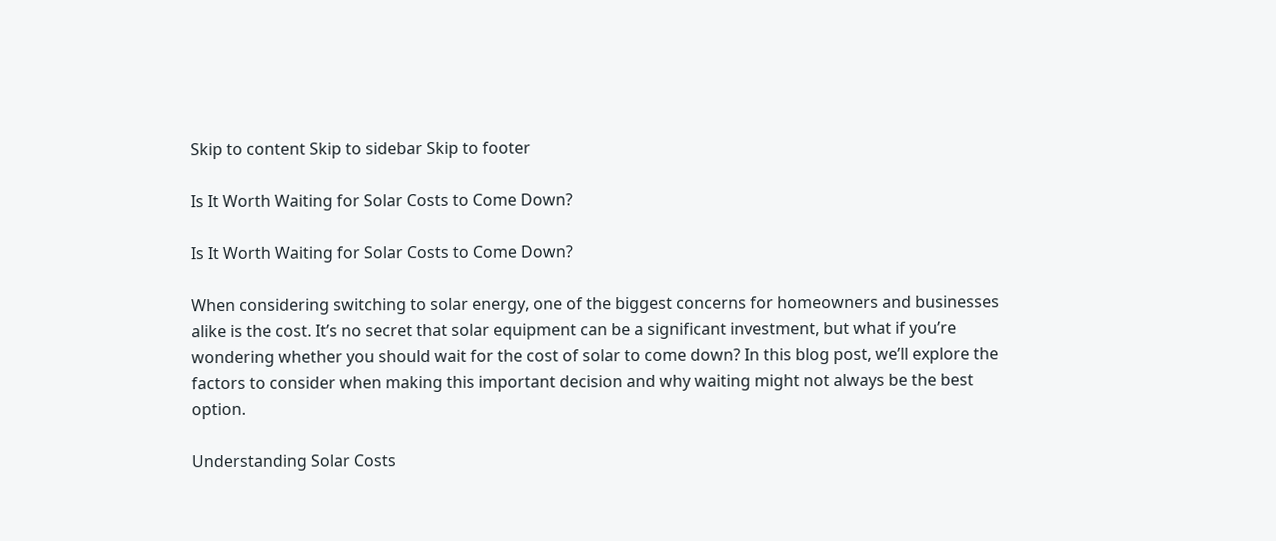Skip to content Skip to sidebar Skip to footer

Is It Worth Waiting for Solar Costs to Come Down?

Is It Worth Waiting for Solar Costs to Come Down?

When considering switching to solar energy, one of the biggest concerns for homeowners and businesses alike is the cost. It’s no secret that solar equipment can be a significant investment, but what if you’re wondering whether you should wait for the cost of solar to come down? In this blog post, we’ll explore the factors to consider when making this important decision and why waiting might not always be the best option.

Understanding Solar Costs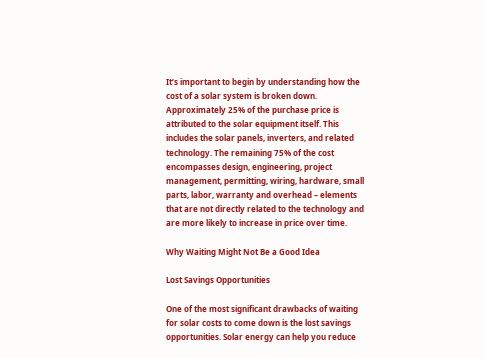It’s important to begin by understanding how the cost of a solar system is broken down. Approximately 25% of the purchase price is attributed to the solar equipment itself. This includes the solar panels, inverters, and related technology. The remaining 75% of the cost encompasses design, engineering, project management, permitting, wiring, hardware, small parts, labor, warranty and overhead – elements that are not directly related to the technology and are more likely to increase in price over time.

Why Waiting Might Not Be a Good Idea

Lost Savings Opportunities

One of the most significant drawbacks of waiting for solar costs to come down is the lost savings opportunities. Solar energy can help you reduce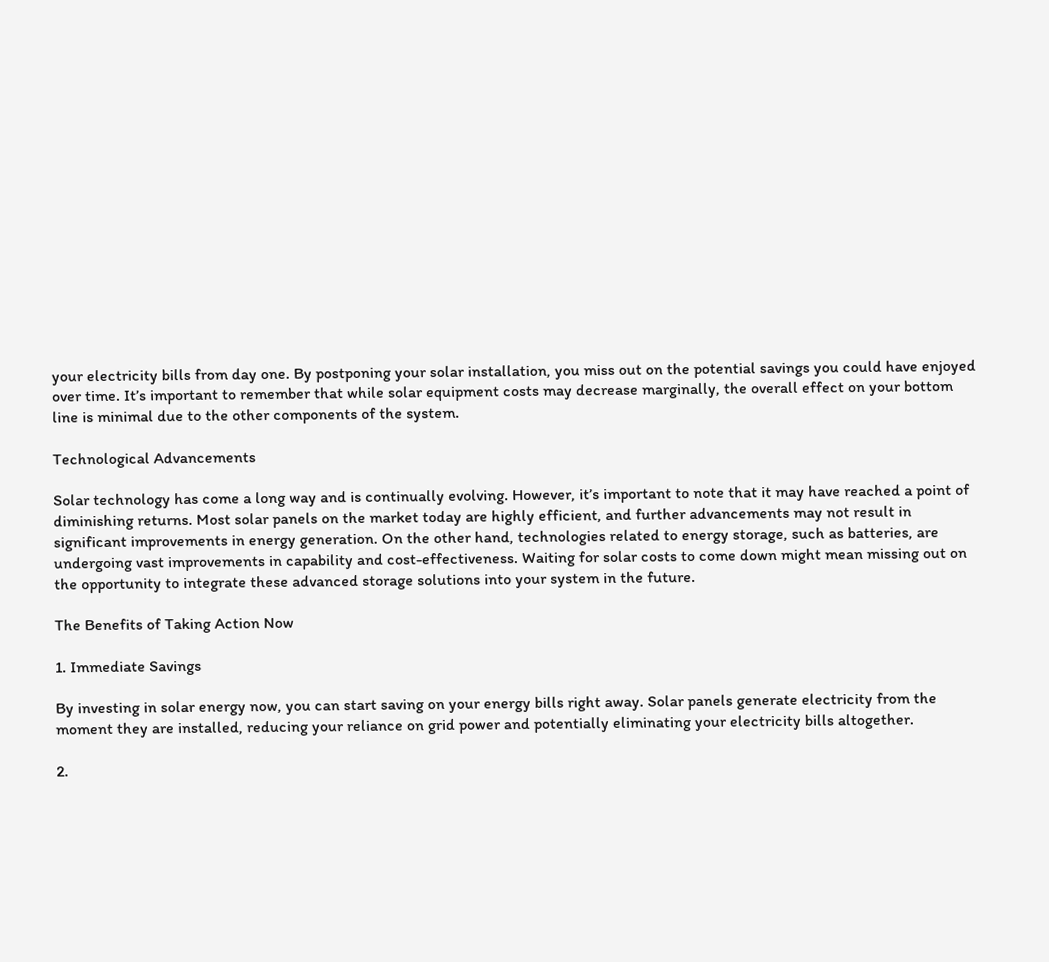your electricity bills from day one. By postponing your solar installation, you miss out on the potential savings you could have enjoyed over time. It’s important to remember that while solar equipment costs may decrease marginally, the overall effect on your bottom line is minimal due to the other components of the system.

Technological Advancements

Solar technology has come a long way and is continually evolving. However, it’s important to note that it may have reached a point of diminishing returns. Most solar panels on the market today are highly efficient, and further advancements may not result in significant improvements in energy generation. On the other hand, technologies related to energy storage, such as batteries, are undergoing vast improvements in capability and cost-effectiveness. Waiting for solar costs to come down might mean missing out on the opportunity to integrate these advanced storage solutions into your system in the future.

The Benefits of Taking Action Now

1. Immediate Savings

By investing in solar energy now, you can start saving on your energy bills right away. Solar panels generate electricity from the moment they are installed, reducing your reliance on grid power and potentially eliminating your electricity bills altogether.

2.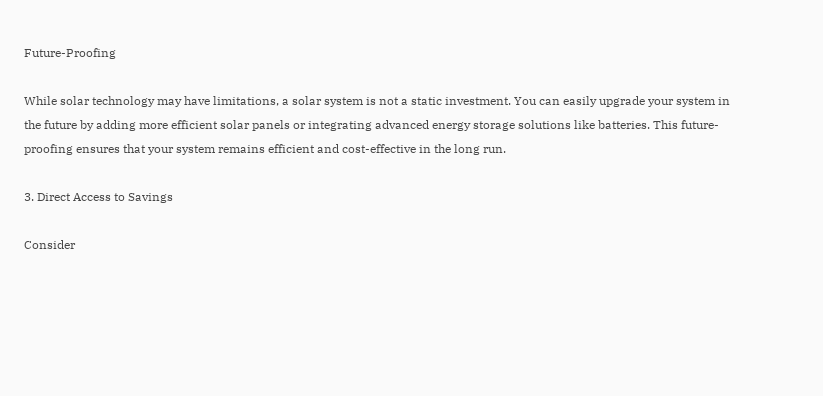Future-Proofing

While solar technology may have limitations, a solar system is not a static investment. You can easily upgrade your system in the future by adding more efficient solar panels or integrating advanced energy storage solutions like batteries. This future-proofing ensures that your system remains efficient and cost-effective in the long run.

3. Direct Access to Savings

Consider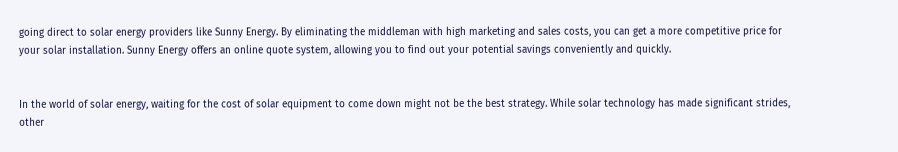going direct to solar energy providers like Sunny Energy. By eliminating the middleman with high marketing and sales costs, you can get a more competitive price for your solar installation. Sunny Energy offers an online quote system, allowing you to find out your potential savings conveniently and quickly.


In the world of solar energy, waiting for the cost of solar equipment to come down might not be the best strategy. While solar technology has made significant strides, other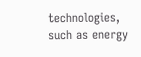technologies, such as energy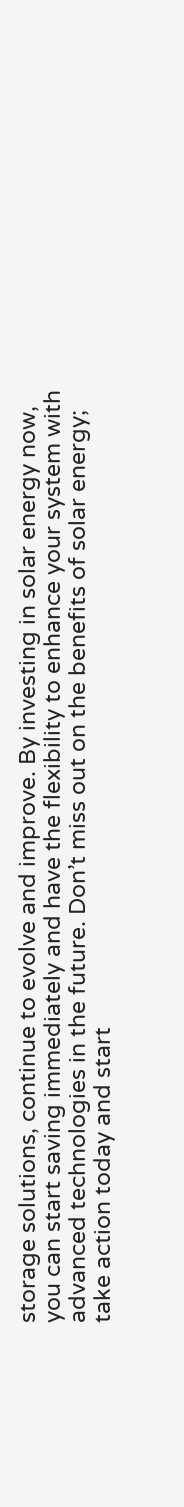storage solutions, continue to evolve and improve. By investing in solar energy now, you can start saving immediately and have the flexibility to enhance your system with advanced technologies in the future. Don’t miss out on the benefits of solar energy; take action today and start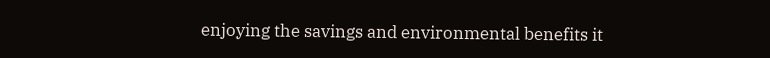enjoying the savings and environmental benefits it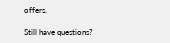offers.

Still have questions?